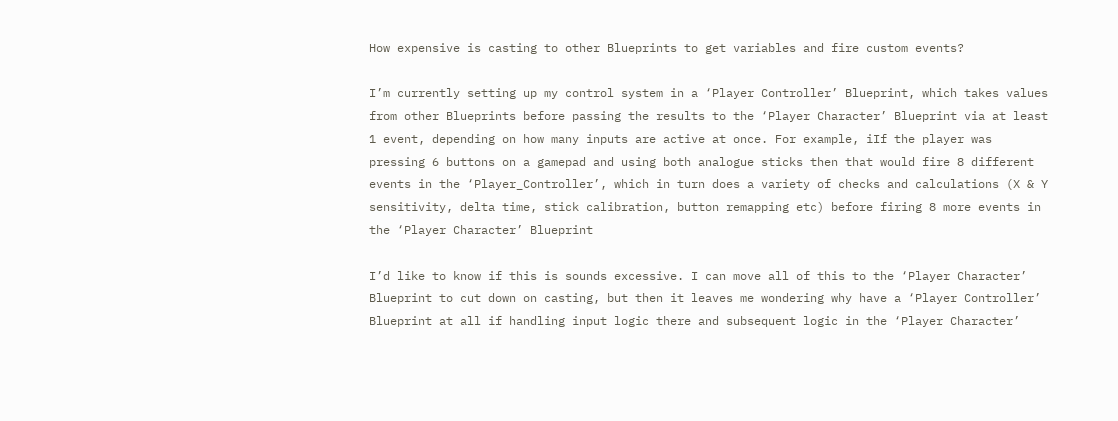How expensive is casting to other Blueprints to get variables and fire custom events?

I’m currently setting up my control system in a ‘Player Controller’ Blueprint, which takes values from other Blueprints before passing the results to the ‘Player Character’ Blueprint via at least 1 event, depending on how many inputs are active at once. For example, iIf the player was pressing 6 buttons on a gamepad and using both analogue sticks then that would fire 8 different events in the ‘Player_Controller’, which in turn does a variety of checks and calculations (X & Y sensitivity, delta time, stick calibration, button remapping etc) before firing 8 more events in the ‘Player Character’ Blueprint

I’d like to know if this is sounds excessive. I can move all of this to the ‘Player Character’ Blueprint to cut down on casting, but then it leaves me wondering why have a ‘Player Controller’ Blueprint at all if handling input logic there and subsequent logic in the ‘Player Character’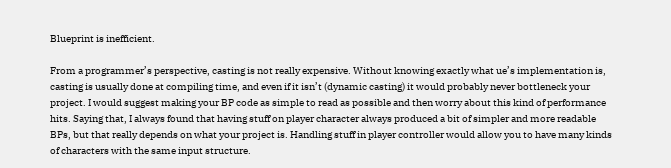Blueprint is inefficient.

From a programmer’s perspective, casting is not really expensive. Without knowing exactly what ue’s implementation is, casting is usually done at compiling time, and even if it isn’t (dynamic casting) it would probably never bottleneck your project. I would suggest making your BP code as simple to read as possible and then worry about this kind of performance hits. Saying that, I always found that having stuff on player character always produced a bit of simpler and more readable BPs, but that really depends on what your project is. Handling stuff in player controller would allow you to have many kinds of characters with the same input structure.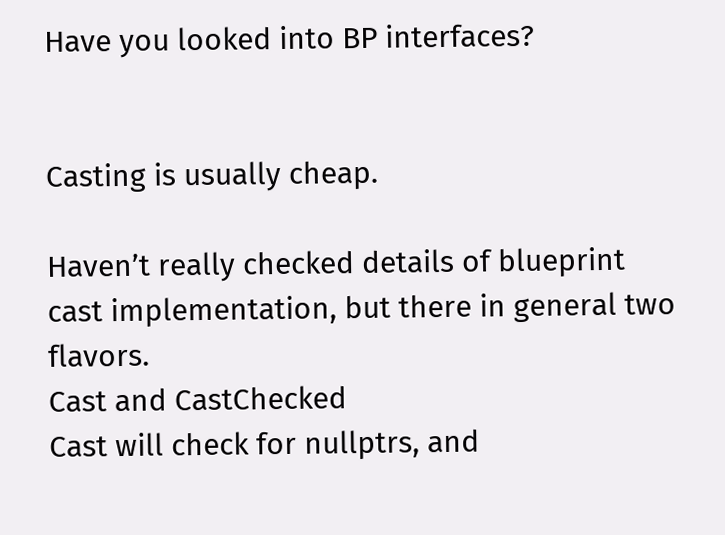Have you looked into BP interfaces?


Casting is usually cheap.

Haven’t really checked details of blueprint cast implementation, but there in general two flavors.
Cast and CastChecked
Cast will check for nullptrs, and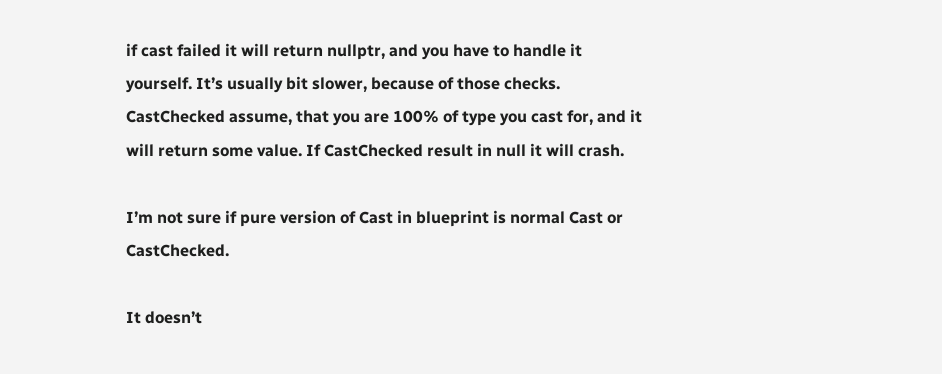if cast failed it will return nullptr, and you have to handle it yourself. It’s usually bit slower, because of those checks.
CastChecked assume, that you are 100% of type you cast for, and it will return some value. If CastChecked result in null it will crash.

I’m not sure if pure version of Cast in blueprint is normal Cast or CastChecked.

It doesn’t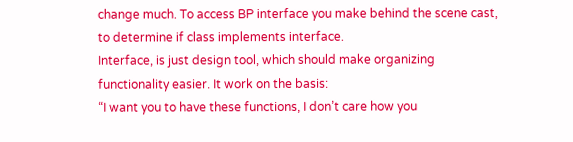change much. To access BP interface you make behind the scene cast, to determine if class implements interface.
Interface, is just design tool, which should make organizing functionality easier. It work on the basis:
“I want you to have these functions, I don’t care how you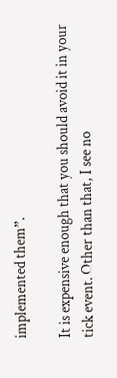implemented them”.

It is expensive enough that you should avoid it in your tick event. Other than that, I see no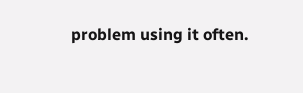problem using it often.